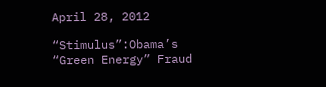April 28, 2012

“Stimulus”:Obama’s “Green Energy” Fraud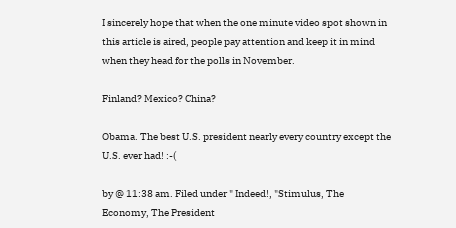I sincerely hope that when the one minute video spot shown in this article is aired, people pay attention and keep it in mind when they head for the polls in November.

Finland? Mexico? China?

Obama. The best U.S. president nearly every country except the U.S. ever had! :-(

by @ 11:38 am. Filed under " Indeed!, "Stimulus, The Economy, The President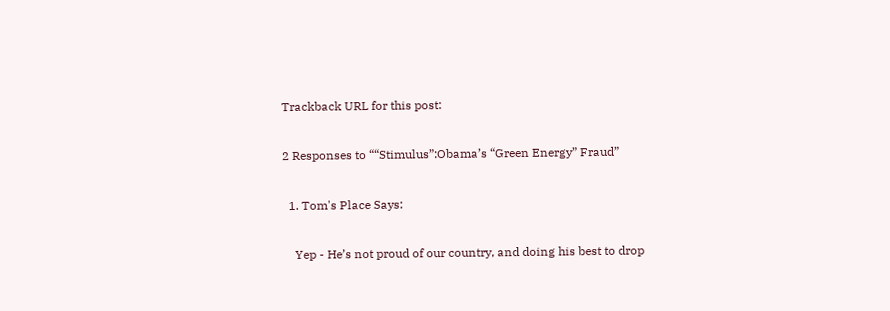Trackback URL for this post:

2 Responses to ““Stimulus”:Obama’s “Green Energy” Fraud”

  1. Tom's Place Says:

    Yep - He’s not proud of our country, and doing his best to drop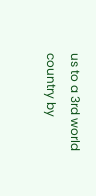us to a 3rd world country by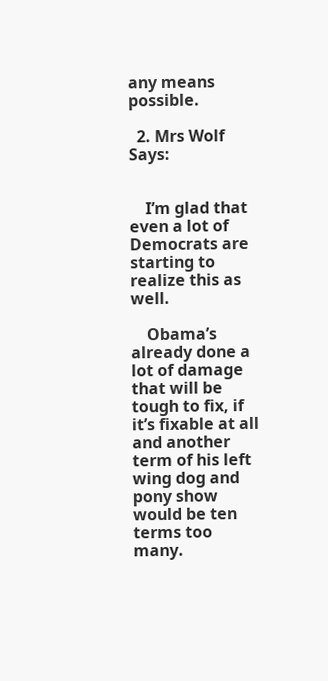any means possible.

  2. Mrs Wolf Says:


    I’m glad that even a lot of Democrats are starting to realize this as well.

    Obama’s already done a lot of damage that will be tough to fix, if it’s fixable at all and another term of his left wing dog and pony show would be ten terms too many.